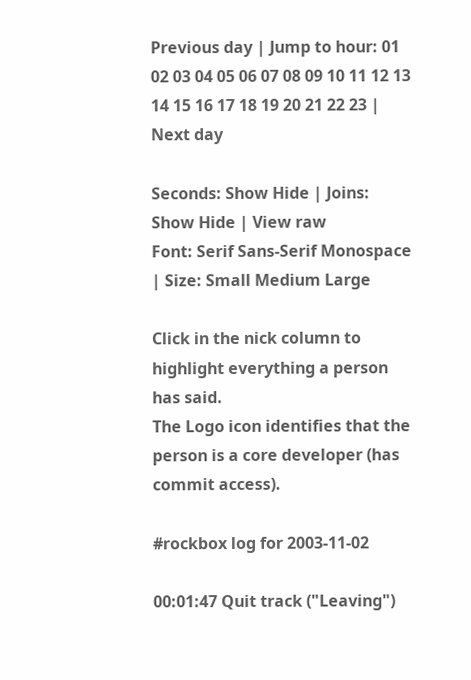Previous day | Jump to hour: 01 02 03 04 05 06 07 08 09 10 11 12 13 14 15 16 17 18 19 20 21 22 23 | Next day

Seconds: Show Hide | Joins: Show Hide | View raw
Font: Serif Sans-Serif Monospace | Size: Small Medium Large

Click in the nick column to highlight everything a person has said.
The Logo icon identifies that the person is a core developer (has commit access).

#rockbox log for 2003-11-02

00:01:47 Quit track ("Leaving")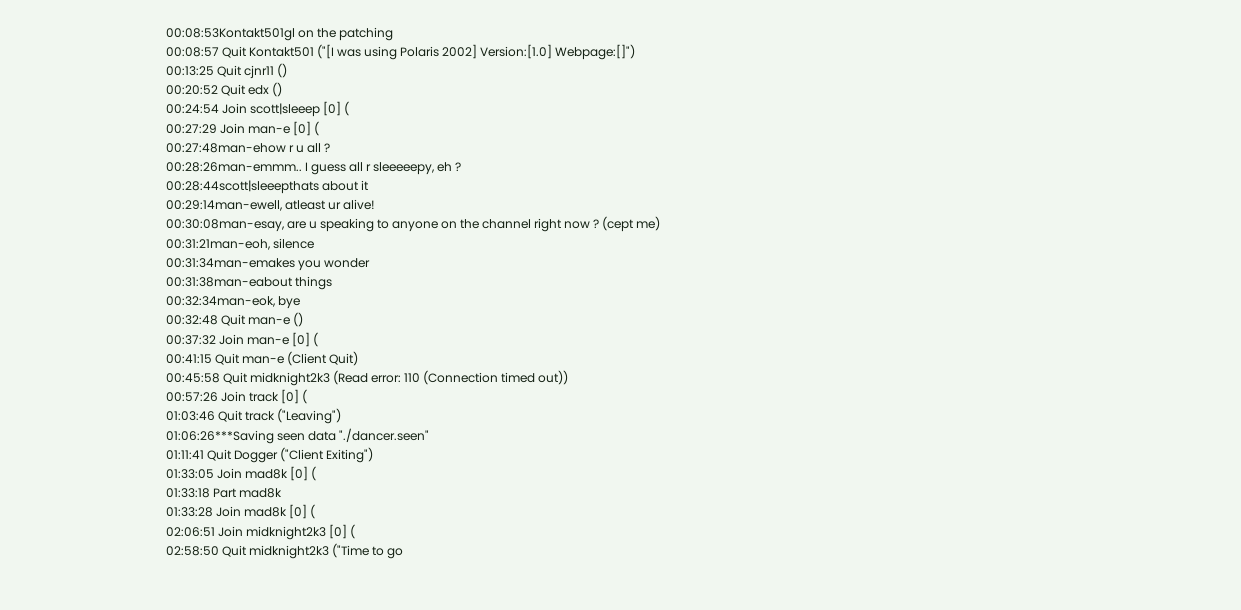00:08:53Kontakt501gl on the patching
00:08:57 Quit Kontakt501 ("[I was using Polaris 2002] Version:[1.0] Webpage:[]")
00:13:25 Quit cjnr11 ()
00:20:52 Quit edx ()
00:24:54 Join scott|sleeep [0] (
00:27:29 Join man-e [0] (
00:27:48man-ehow r u all ?
00:28:26man-emmm.. I guess all r sleeeeepy, eh ?
00:28:44scott|sleeepthats about it
00:29:14man-ewell, atleast ur alive!
00:30:08man-esay, are u speaking to anyone on the channel right now ? (cept me)
00:31:21man-eoh, silence
00:31:34man-emakes you wonder
00:31:38man-eabout things
00:32:34man-eok, bye
00:32:48 Quit man-e ()
00:37:32 Join man-e [0] (
00:41:15 Quit man-e (Client Quit)
00:45:58 Quit midknight2k3 (Read error: 110 (Connection timed out))
00:57:26 Join track [0] (
01:03:46 Quit track ("Leaving")
01:06:26***Saving seen data "./dancer.seen"
01:11:41 Quit Dogger ("Client Exiting")
01:33:05 Join mad8k [0] (
01:33:18 Part mad8k
01:33:28 Join mad8k [0] (
02:06:51 Join midknight2k3 [0] (
02:58:50 Quit midknight2k3 ("Time to go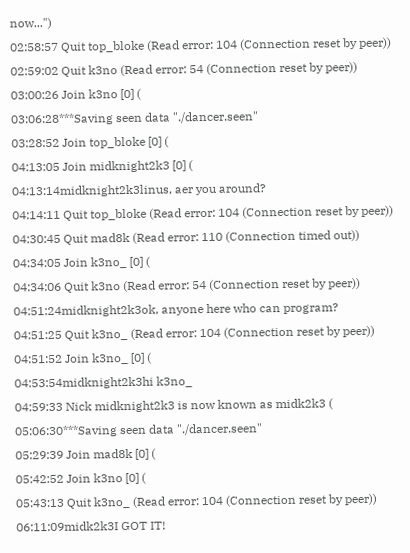now...")
02:58:57 Quit top_bloke (Read error: 104 (Connection reset by peer))
02:59:02 Quit k3no (Read error: 54 (Connection reset by peer))
03:00:26 Join k3no [0] (
03:06:28***Saving seen data "./dancer.seen"
03:28:52 Join top_bloke [0] (
04:13:05 Join midknight2k3 [0] (
04:13:14midknight2k3linus, aer you around?
04:14:11 Quit top_bloke (Read error: 104 (Connection reset by peer))
04:30:45 Quit mad8k (Read error: 110 (Connection timed out))
04:34:05 Join k3no_ [0] (
04:34:06 Quit k3no (Read error: 54 (Connection reset by peer))
04:51:24midknight2k3ok, anyone here who can program?
04:51:25 Quit k3no_ (Read error: 104 (Connection reset by peer))
04:51:52 Join k3no_ [0] (
04:53:54midknight2k3hi k3no_
04:59:33 Nick midknight2k3 is now known as midk2k3 (
05:06:30***Saving seen data "./dancer.seen"
05:29:39 Join mad8k [0] (
05:42:52 Join k3no [0] (
05:43:13 Quit k3no_ (Read error: 104 (Connection reset by peer))
06:11:09midk2k3I GOT IT!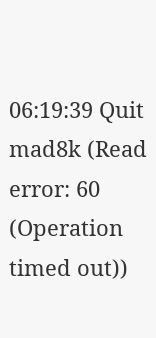06:19:39 Quit mad8k (Read error: 60 (Operation timed out))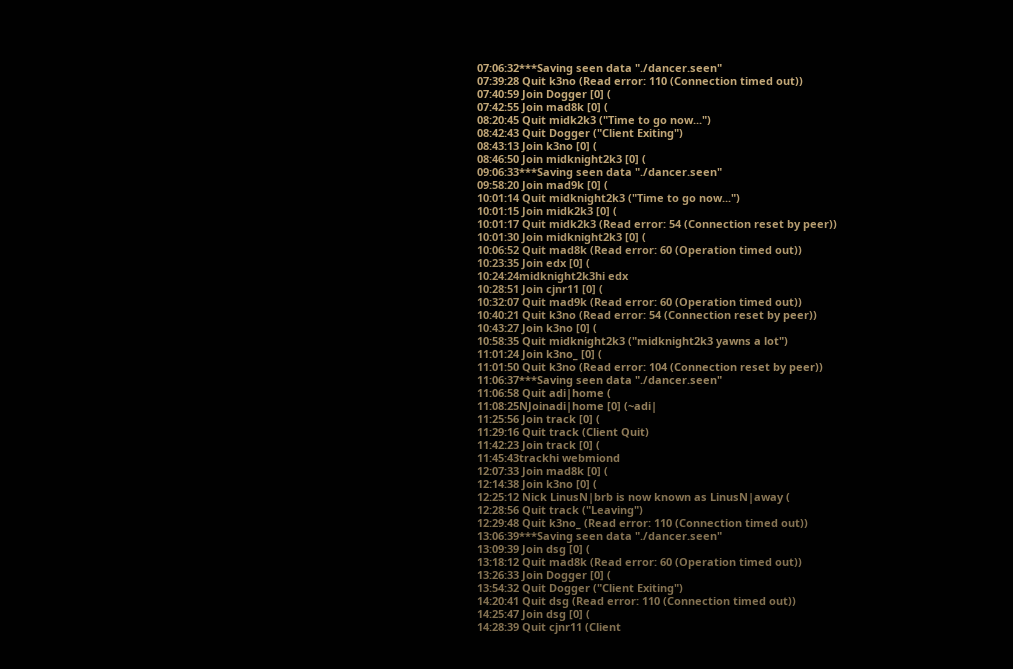07:06:32***Saving seen data "./dancer.seen"
07:39:28 Quit k3no (Read error: 110 (Connection timed out))
07:40:59 Join Dogger [0] (
07:42:55 Join mad8k [0] (
08:20:45 Quit midk2k3 ("Time to go now...")
08:42:43 Quit Dogger ("Client Exiting")
08:43:13 Join k3no [0] (
08:46:50 Join midknight2k3 [0] (
09:06:33***Saving seen data "./dancer.seen"
09:58:20 Join mad9k [0] (
10:01:14 Quit midknight2k3 ("Time to go now...")
10:01:15 Join midk2k3 [0] (
10:01:17 Quit midk2k3 (Read error: 54 (Connection reset by peer))
10:01:30 Join midknight2k3 [0] (
10:06:52 Quit mad8k (Read error: 60 (Operation timed out))
10:23:35 Join edx [0] (
10:24:24midknight2k3hi edx
10:28:51 Join cjnr11 [0] (
10:32:07 Quit mad9k (Read error: 60 (Operation timed out))
10:40:21 Quit k3no (Read error: 54 (Connection reset by peer))
10:43:27 Join k3no [0] (
10:58:35 Quit midknight2k3 ("midknight2k3 yawns a lot")
11:01:24 Join k3no_ [0] (
11:01:50 Quit k3no (Read error: 104 (Connection reset by peer))
11:06:37***Saving seen data "./dancer.seen"
11:06:58 Quit adi|home (
11:08:25NJoinadi|home [0] (~adi|
11:25:56 Join track [0] (
11:29:16 Quit track (Client Quit)
11:42:23 Join track [0] (
11:45:43trackhi webmiond
12:07:33 Join mad8k [0] (
12:14:38 Join k3no [0] (
12:25:12 Nick LinusN|brb is now known as LinusN|away (
12:28:56 Quit track ("Leaving")
12:29:48 Quit k3no_ (Read error: 110 (Connection timed out))
13:06:39***Saving seen data "./dancer.seen"
13:09:39 Join dsg [0] (
13:18:12 Quit mad8k (Read error: 60 (Operation timed out))
13:26:33 Join Dogger [0] (
13:54:32 Quit Dogger ("Client Exiting")
14:20:41 Quit dsg (Read error: 110 (Connection timed out))
14:25:47 Join dsg [0] (
14:28:39 Quit cjnr11 (Client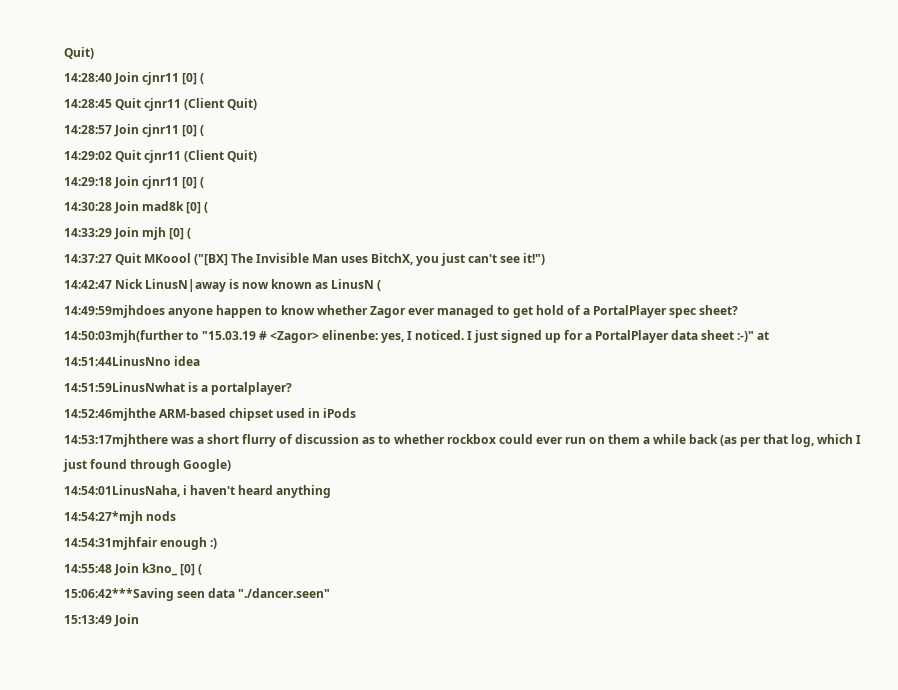Quit)
14:28:40 Join cjnr11 [0] (
14:28:45 Quit cjnr11 (Client Quit)
14:28:57 Join cjnr11 [0] (
14:29:02 Quit cjnr11 (Client Quit)
14:29:18 Join cjnr11 [0] (
14:30:28 Join mad8k [0] (
14:33:29 Join mjh [0] (
14:37:27 Quit MKoool ("[BX] The Invisible Man uses BitchX, you just can't see it!")
14:42:47 Nick LinusN|away is now known as LinusN (
14:49:59mjhdoes anyone happen to know whether Zagor ever managed to get hold of a PortalPlayer spec sheet?
14:50:03mjh(further to "15.03.19 # <Zagor> elinenbe: yes, I noticed. I just signed up for a PortalPlayer data sheet :-)" at
14:51:44LinusNno idea
14:51:59LinusNwhat is a portalplayer?
14:52:46mjhthe ARM-based chipset used in iPods
14:53:17mjhthere was a short flurry of discussion as to whether rockbox could ever run on them a while back (as per that log, which I just found through Google)
14:54:01LinusNaha, i haven't heard anything
14:54:27*mjh nods
14:54:31mjhfair enough :)
14:55:48 Join k3no_ [0] (
15:06:42***Saving seen data "./dancer.seen"
15:13:49 Join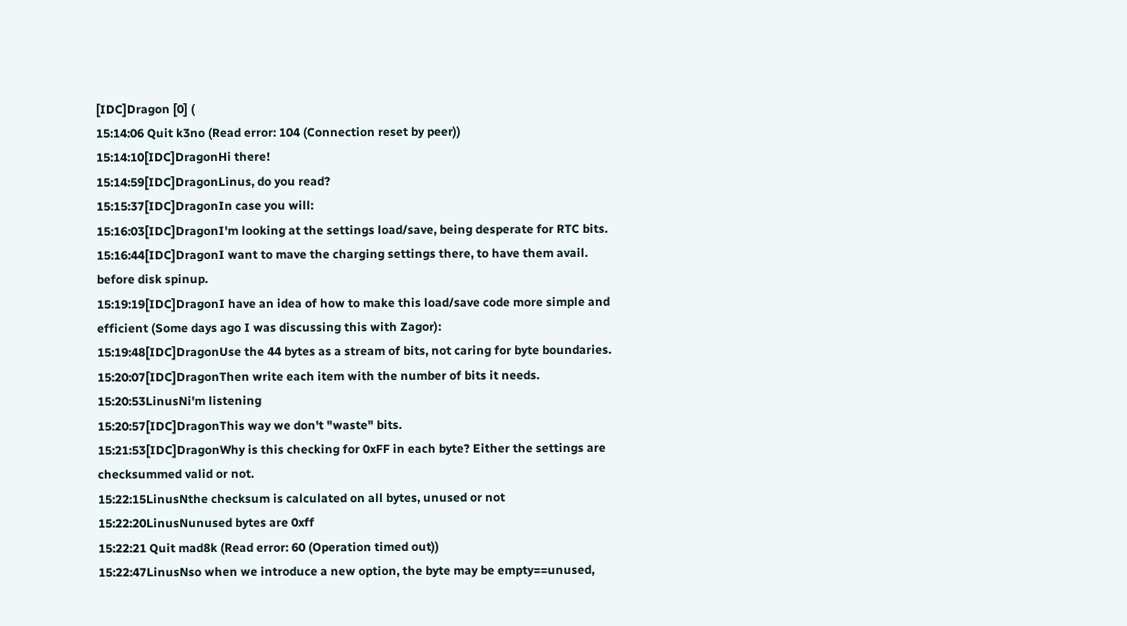[IDC]Dragon [0] (
15:14:06 Quit k3no (Read error: 104 (Connection reset by peer))
15:14:10[IDC]DragonHi there!
15:14:59[IDC]DragonLinus, do you read?
15:15:37[IDC]DragonIn case you will:
15:16:03[IDC]DragonI'm looking at the settings load/save, being desperate for RTC bits.
15:16:44[IDC]DragonI want to mave the charging settings there, to have them avail. before disk spinup.
15:19:19[IDC]DragonI have an idea of how to make this load/save code more simple and efficient (Some days ago I was discussing this with Zagor):
15:19:48[IDC]DragonUse the 44 bytes as a stream of bits, not caring for byte boundaries.
15:20:07[IDC]DragonThen write each item with the number of bits it needs.
15:20:53LinusNi'm listening
15:20:57[IDC]DragonThis way we don't "waste" bits.
15:21:53[IDC]DragonWhy is this checking for 0xFF in each byte? Either the settings are checksummed valid or not.
15:22:15LinusNthe checksum is calculated on all bytes, unused or not
15:22:20LinusNunused bytes are 0xff
15:22:21 Quit mad8k (Read error: 60 (Operation timed out))
15:22:47LinusNso when we introduce a new option, the byte may be empty==unused,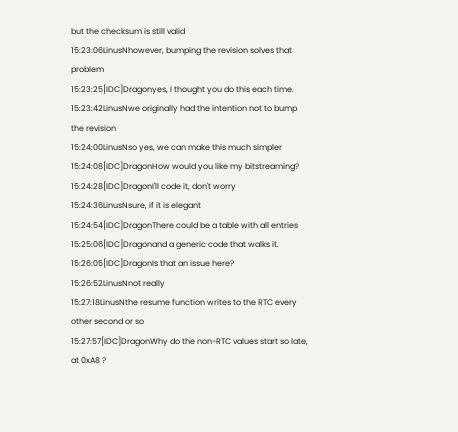but the checksum is still valid
15:23:06LinusNhowever, bumping the revision solves that problem
15:23:25[IDC]Dragonyes, I thought you do this each time.
15:23:42LinusNwe originally had the intention not to bump the revision
15:24:00LinusNso yes, we can make this much simpler
15:24:08[IDC]DragonHow would you like my bitstreaming?
15:24:28[IDC]DragonI'll code it, don't worry
15:24:36LinusNsure, if it is elegant
15:24:54[IDC]DragonThere could be a table with all entries
15:25:06[IDC]Dragonand a generic code that walks it.
15:26:05[IDC]DragonIs that an issue here?
15:26:52LinusNnot really
15:27:18LinusNthe resume function writes to the RTC every other second or so
15:27:57[IDC]DragonWhy do the non-RTC values start so late, at 0xA8 ?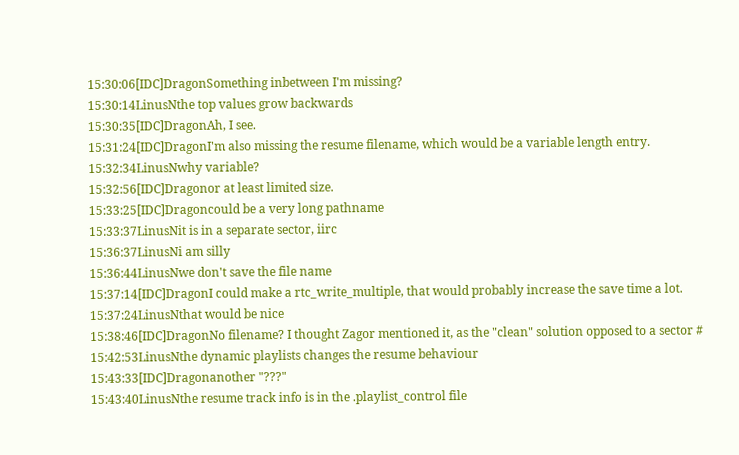15:30:06[IDC]DragonSomething inbetween I'm missing?
15:30:14LinusNthe top values grow backwards
15:30:35[IDC]DragonAh, I see.
15:31:24[IDC]DragonI'm also missing the resume filename, which would be a variable length entry.
15:32:34LinusNwhy variable?
15:32:56[IDC]Dragonor at least limited size.
15:33:25[IDC]Dragoncould be a very long pathname
15:33:37LinusNit is in a separate sector, iirc
15:36:37LinusNi am silly
15:36:44LinusNwe don't save the file name
15:37:14[IDC]DragonI could make a rtc_write_multiple, that would probably increase the save time a lot.
15:37:24LinusNthat would be nice
15:38:46[IDC]DragonNo filename? I thought Zagor mentioned it, as the "clean" solution opposed to a sector #
15:42:53LinusNthe dynamic playlists changes the resume behaviour
15:43:33[IDC]Dragonanother "???"
15:43:40LinusNthe resume track info is in the .playlist_control file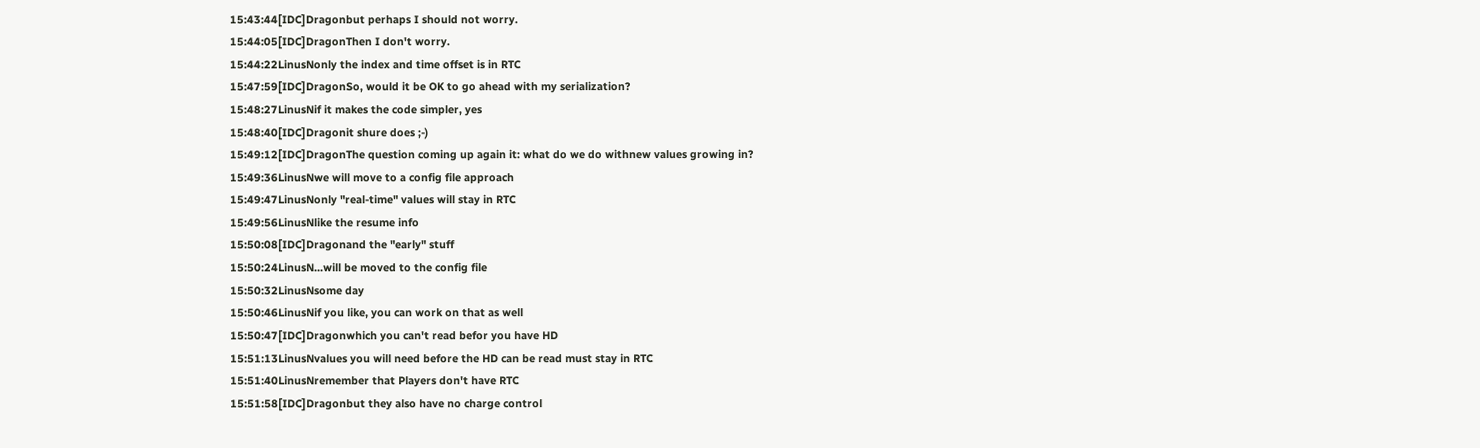15:43:44[IDC]Dragonbut perhaps I should not worry.
15:44:05[IDC]DragonThen I don't worry.
15:44:22LinusNonly the index and time offset is in RTC
15:47:59[IDC]DragonSo, would it be OK to go ahead with my serialization?
15:48:27LinusNif it makes the code simpler, yes
15:48:40[IDC]Dragonit shure does ;-)
15:49:12[IDC]DragonThe question coming up again it: what do we do withnew values growing in?
15:49:36LinusNwe will move to a config file approach
15:49:47LinusNonly "real-time" values will stay in RTC
15:49:56LinusNlike the resume info
15:50:08[IDC]Dragonand the "early" stuff
15:50:24LinusN...will be moved to the config file
15:50:32LinusNsome day
15:50:46LinusNif you like, you can work on that as well
15:50:47[IDC]Dragonwhich you can't read befor you have HD
15:51:13LinusNvalues you will need before the HD can be read must stay in RTC
15:51:40LinusNremember that Players don't have RTC
15:51:58[IDC]Dragonbut they also have no charge control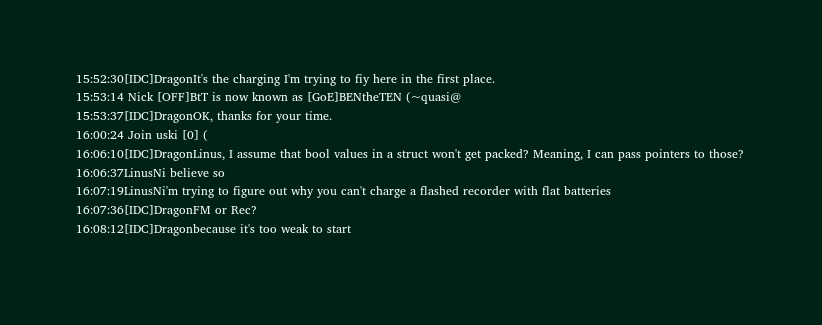15:52:30[IDC]DragonIt's the charging I'm trying to fiy here in the first place.
15:53:14 Nick [OFF]BtT is now known as [GoE]BENtheTEN (~quasi@
15:53:37[IDC]DragonOK, thanks for your time.
16:00:24 Join uski [0] (
16:06:10[IDC]DragonLinus, I assume that bool values in a struct won't get packed? Meaning, I can pass pointers to those?
16:06:37LinusNi believe so
16:07:19LinusNi'm trying to figure out why you can't charge a flashed recorder with flat batteries
16:07:36[IDC]DragonFM or Rec?
16:08:12[IDC]Dragonbecause it's too weak to start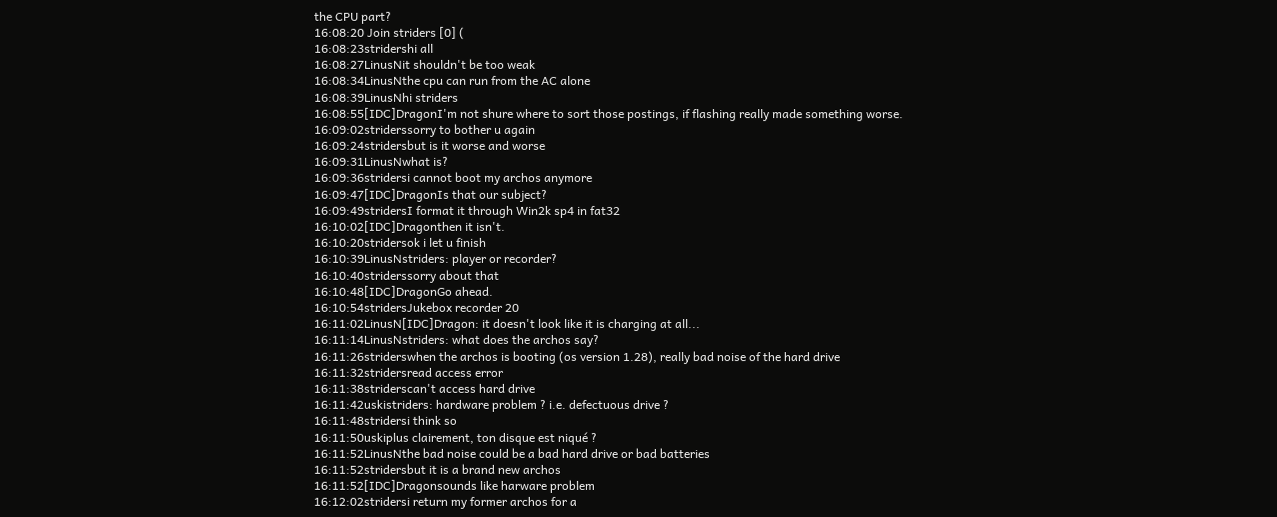the CPU part?
16:08:20 Join striders [0] (
16:08:23stridershi all
16:08:27LinusNit shouldn't be too weak
16:08:34LinusNthe cpu can run from the AC alone
16:08:39LinusNhi striders
16:08:55[IDC]DragonI'm not shure where to sort those postings, if flashing really made something worse.
16:09:02striderssorry to bother u again
16:09:24stridersbut is it worse and worse
16:09:31LinusNwhat is?
16:09:36stridersi cannot boot my archos anymore
16:09:47[IDC]DragonIs that our subject?
16:09:49stridersI format it through Win2k sp4 in fat32
16:10:02[IDC]Dragonthen it isn't.
16:10:20stridersok i let u finish
16:10:39LinusNstriders: player or recorder?
16:10:40striderssorry about that
16:10:48[IDC]DragonGo ahead.
16:10:54stridersJukebox recorder 20
16:11:02LinusN[IDC]Dragon: it doesn't look like it is charging at all...
16:11:14LinusNstriders: what does the archos say?
16:11:26striderswhen the archos is booting (os version 1.28), really bad noise of the hard drive
16:11:32stridersread access error
16:11:38striderscan't access hard drive
16:11:42uskistriders: hardware problem ? i.e. defectuous drive ?
16:11:48stridersi think so
16:11:50uskiplus clairement, ton disque est niqué ?
16:11:52LinusNthe bad noise could be a bad hard drive or bad batteries
16:11:52stridersbut it is a brand new archos
16:11:52[IDC]Dragonsounds like harware problem
16:12:02stridersi return my former archos for a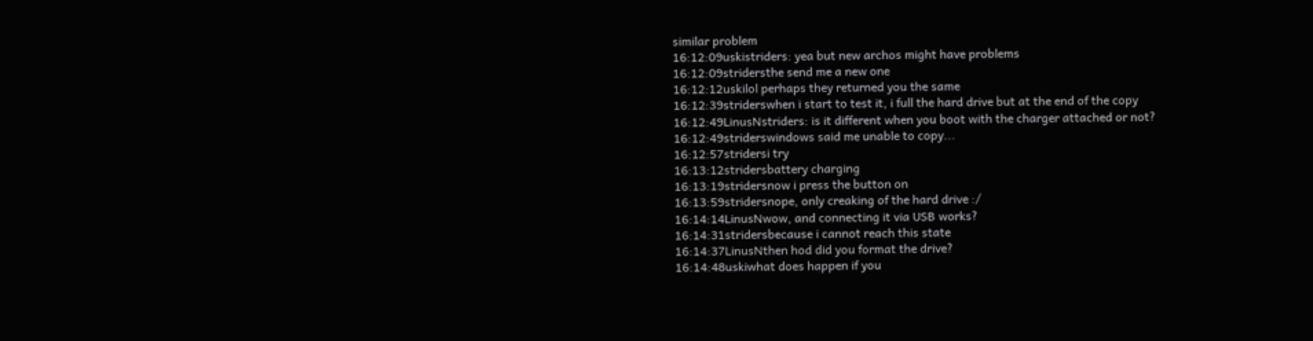similar problem
16:12:09uskistriders: yea but new archos might have problems
16:12:09stridersthe send me a new one
16:12:12uskilol perhaps they returned you the same
16:12:39striderswhen i start to test it, i full the hard drive but at the end of the copy
16:12:49LinusNstriders: is it different when you boot with the charger attached or not?
16:12:49striderswindows said me unable to copy...
16:12:57stridersi try
16:13:12stridersbattery charging
16:13:19stridersnow i press the button on
16:13:59stridersnope, only creaking of the hard drive :/
16:14:14LinusNwow, and connecting it via USB works?
16:14:31stridersbecause i cannot reach this state
16:14:37LinusNthen hod did you format the drive?
16:14:48uskiwhat does happen if you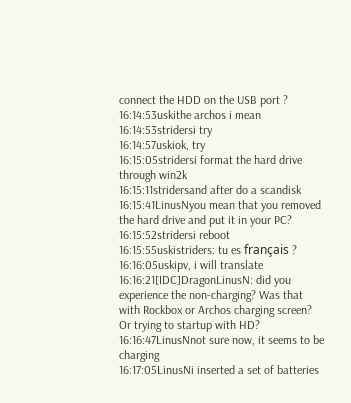connect the HDD on the USB port ?
16:14:53uskithe archos i mean
16:14:53stridersi try
16:14:57uskiok, try
16:15:05stridersi format the hard drive through win2k
16:15:11stridersand after do a scandisk
16:15:41LinusNyou mean that you removed the hard drive and put it in your PC?
16:15:52stridersi reboot
16:15:55uskistriders: tu es français ?
16:16:05uskipv, i will translate
16:16:21[IDC]DragonLinusN: did you experience the non-charging? Was that with Rockbox or Archos charging screen? Or trying to startup with HD?
16:16:47LinusNnot sure now, it seems to be charging
16:17:05LinusNi inserted a set of batteries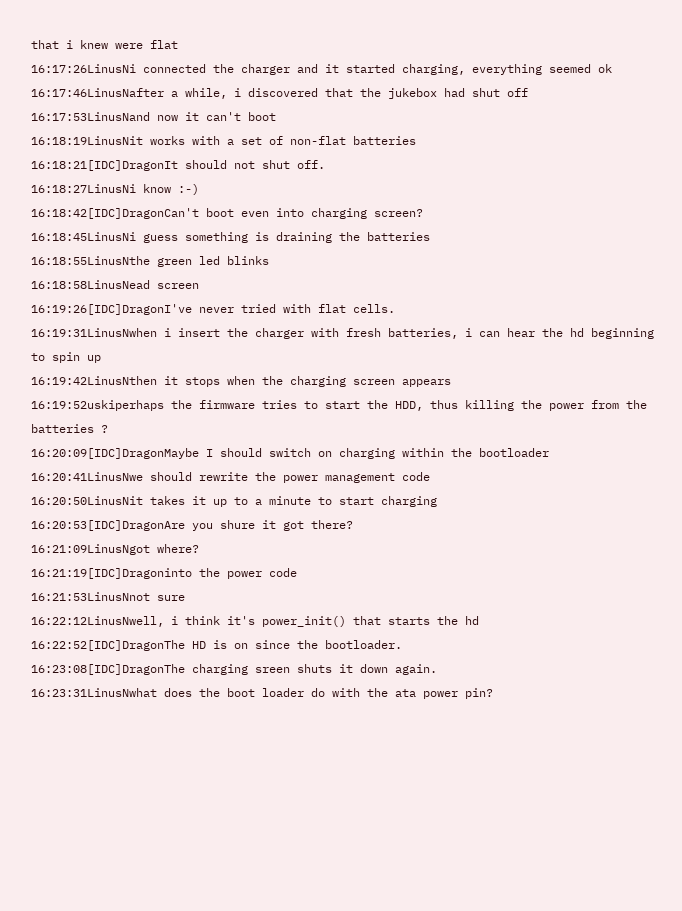that i knew were flat
16:17:26LinusNi connected the charger and it started charging, everything seemed ok
16:17:46LinusNafter a while, i discovered that the jukebox had shut off
16:17:53LinusNand now it can't boot
16:18:19LinusNit works with a set of non-flat batteries
16:18:21[IDC]DragonIt should not shut off.
16:18:27LinusNi know :-)
16:18:42[IDC]DragonCan't boot even into charging screen?
16:18:45LinusNi guess something is draining the batteries
16:18:55LinusNthe green led blinks
16:18:58LinusNead screen
16:19:26[IDC]DragonI've never tried with flat cells.
16:19:31LinusNwhen i insert the charger with fresh batteries, i can hear the hd beginning to spin up
16:19:42LinusNthen it stops when the charging screen appears
16:19:52uskiperhaps the firmware tries to start the HDD, thus killing the power from the batteries ?
16:20:09[IDC]DragonMaybe I should switch on charging within the bootloader
16:20:41LinusNwe should rewrite the power management code
16:20:50LinusNit takes it up to a minute to start charging
16:20:53[IDC]DragonAre you shure it got there?
16:21:09LinusNgot where?
16:21:19[IDC]Dragoninto the power code
16:21:53LinusNnot sure
16:22:12LinusNwell, i think it's power_init() that starts the hd
16:22:52[IDC]DragonThe HD is on since the bootloader.
16:23:08[IDC]DragonThe charging sreen shuts it down again.
16:23:31LinusNwhat does the boot loader do with the ata power pin?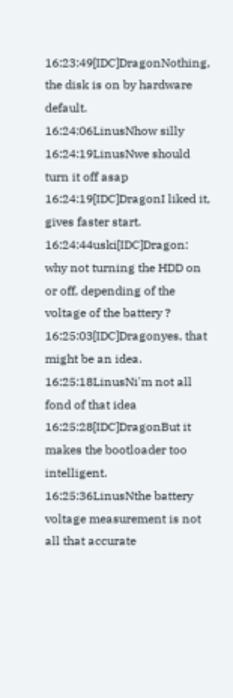16:23:49[IDC]DragonNothing, the disk is on by hardware default.
16:24:06LinusNhow silly
16:24:19LinusNwe should turn it off asap
16:24:19[IDC]DragonI liked it, gives faster start.
16:24:44uski[IDC]Dragon: why not turning the HDD on or off, depending of the voltage of the battery ?
16:25:03[IDC]Dragonyes, that might be an idea.
16:25:18LinusNi'm not all fond of that idea
16:25:28[IDC]DragonBut it makes the bootloader too intelligent.
16:25:36LinusNthe battery voltage measurement is not all that accurate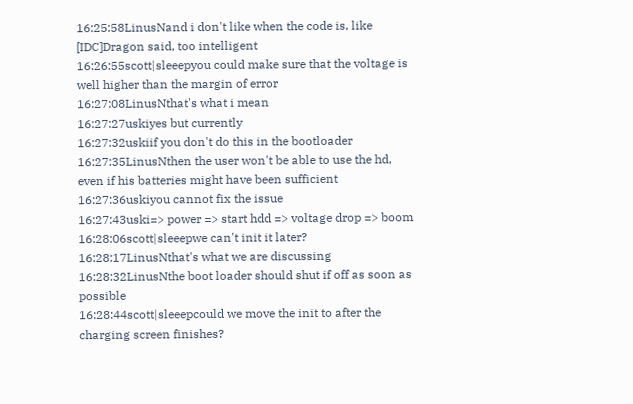16:25:58LinusNand i don't like when the code is, like [IDC]Dragon said, too intelligent
16:26:55scott|sleeepyou could make sure that the voltage is well higher than the margin of error
16:27:08LinusNthat's what i mean
16:27:27uskiyes but currently
16:27:32uskiif you don't do this in the bootloader
16:27:35LinusNthen the user won't be able to use the hd, even if his batteries might have been sufficient
16:27:36uskiyou cannot fix the issue
16:27:43uski=> power => start hdd => voltage drop => boom
16:28:06scott|sleeepwe can't init it later?
16:28:17LinusNthat's what we are discussing
16:28:32LinusNthe boot loader should shut if off as soon as possible
16:28:44scott|sleeepcould we move the init to after the charging screen finishes?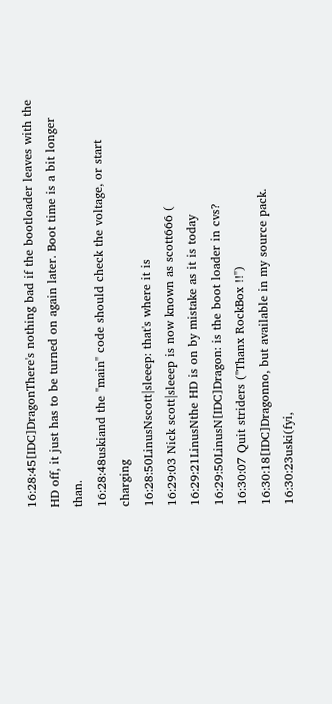16:28:45[IDC]DragonThere's nothing bad if the bootloader leaves with the HD off, it just has to be turned on again later. Boot time is a bit longer than.
16:28:48uskiand the "main" code should check the voltage, or start charging
16:28:50LinusNscott|sleeep: that's where it is
16:29:03 Nick scott|sleeep is now known as scott666 (
16:29:21LinusNthe HD is on by mistake as it is today
16:29:50LinusN[IDC]Dragon: is the boot loader in cvs?
16:30:07 Quit striders ("Thanx RockBox !!")
16:30:18[IDC]Dragonno, but available in my source pack.
16:30:23uski(fyi,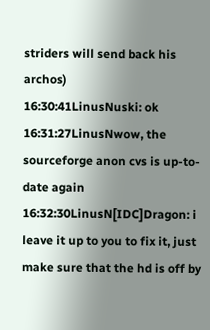striders will send back his archos)
16:30:41LinusNuski: ok
16:31:27LinusNwow, the sourceforge anon cvs is up-to-date again
16:32:30LinusN[IDC]Dragon: i leave it up to you to fix it, just make sure that the hd is off by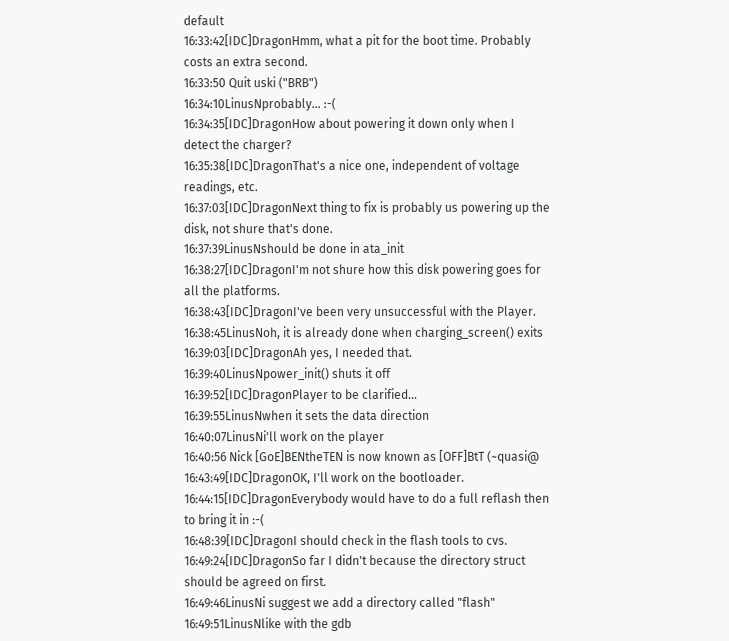default
16:33:42[IDC]DragonHmm, what a pit for the boot time. Probably costs an extra second.
16:33:50 Quit uski ("BRB")
16:34:10LinusNprobably... :-(
16:34:35[IDC]DragonHow about powering it down only when I detect the charger?
16:35:38[IDC]DragonThat's a nice one, independent of voltage readings, etc.
16:37:03[IDC]DragonNext thing to fix is probably us powering up the disk, not shure that's done.
16:37:39LinusNshould be done in ata_init
16:38:27[IDC]DragonI'm not shure how this disk powering goes for all the platforms.
16:38:43[IDC]DragonI've been very unsuccessful with the Player.
16:38:45LinusNoh, it is already done when charging_screen() exits
16:39:03[IDC]DragonAh yes, I needed that.
16:39:40LinusNpower_init() shuts it off
16:39:52[IDC]DragonPlayer to be clarified...
16:39:55LinusNwhen it sets the data direction
16:40:07LinusNi'll work on the player
16:40:56 Nick [GoE]BENtheTEN is now known as [OFF]BtT (~quasi@
16:43:49[IDC]DragonOK, I'll work on the bootloader.
16:44:15[IDC]DragonEverybody would have to do a full reflash then to bring it in :-(
16:48:39[IDC]DragonI should check in the flash tools to cvs.
16:49:24[IDC]DragonSo far I didn't because the directory struct should be agreed on first.
16:49:46LinusNi suggest we add a directory called "flash"
16:49:51LinusNlike with the gdb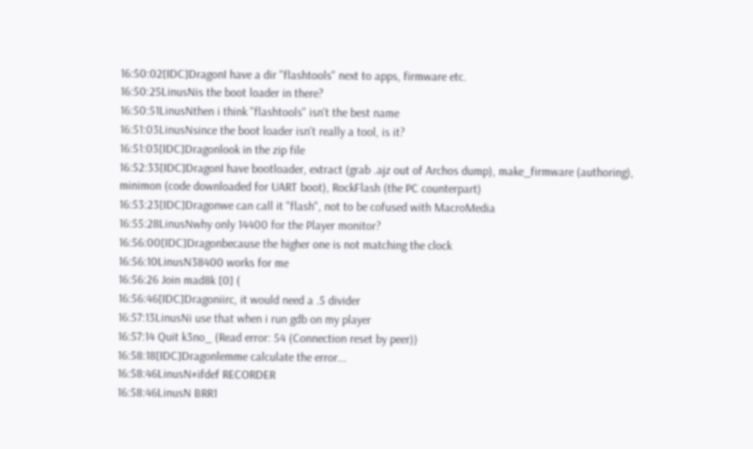16:50:02[IDC]DragonI have a dir "flashtools" next to apps, firmware etc.
16:50:25LinusNis the boot loader in there?
16:50:51LinusNthen i think "flashtools" isn't the best name
16:51:03LinusNsince the boot loader isn't really a tool, is it?
16:51:03[IDC]Dragonlook in the zip file
16:52:33[IDC]DragonI have bootloader, extract (grab .ajz out of Archos dump), make_firmware (authoring), minimon (code downloaded for UART boot), RockFlash (the PC counterpart)
16:53:23[IDC]Dragonwe can call it "flash", not to be cofused with MacroMedia
16:55:28LinusNwhy only 14400 for the Player monitor?
16:56:00[IDC]Dragonbecause the higher one is not matching the clock
16:56:10LinusN38400 works for me
16:56:26 Join mad8k [0] (
16:56:46[IDC]Dragoniirc, it would need a .5 divider
16:57:13LinusNi use that when i run gdb on my player
16:57:14 Quit k3no_ (Read error: 54 (Connection reset by peer))
16:58:18[IDC]Dragonlemme calculate the error...
16:58:46LinusN#ifdef RECORDER
16:58:46LinusN BRR1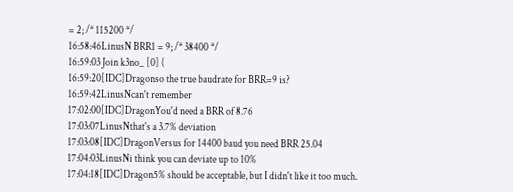= 2; /* 115200 */
16:58:46LinusN BRR1 = 9; /* 38400 */
16:59:03 Join k3no_ [0] (
16:59:20[IDC]Dragonso the true baudrate for BRR=9 is?
16:59:42LinusNcan't remember
17:02:00[IDC]DragonYou'd need a BRR of 8.76
17:03:07LinusNthat's a 3.7% deviation
17:03:08[IDC]DragonVersus for 14400 baud you need BRR 25.04
17:04:03LinusNi think you can deviate up to 10%
17:04:18[IDC]Dragon5% should be acceptable, but I didn't like it too much.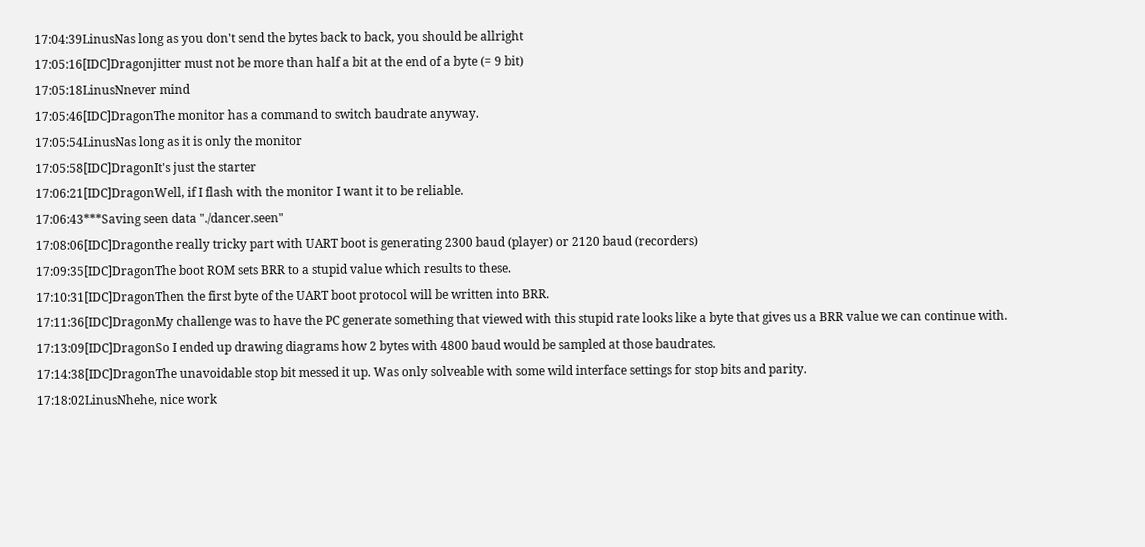17:04:39LinusNas long as you don't send the bytes back to back, you should be allright
17:05:16[IDC]Dragonjitter must not be more than half a bit at the end of a byte (= 9 bit)
17:05:18LinusNnever mind
17:05:46[IDC]DragonThe monitor has a command to switch baudrate anyway.
17:05:54LinusNas long as it is only the monitor
17:05:58[IDC]DragonIt's just the starter
17:06:21[IDC]DragonWell, if I flash with the monitor I want it to be reliable.
17:06:43***Saving seen data "./dancer.seen"
17:08:06[IDC]Dragonthe really tricky part with UART boot is generating 2300 baud (player) or 2120 baud (recorders)
17:09:35[IDC]DragonThe boot ROM sets BRR to a stupid value which results to these.
17:10:31[IDC]DragonThen the first byte of the UART boot protocol will be written into BRR.
17:11:36[IDC]DragonMy challenge was to have the PC generate something that viewed with this stupid rate looks like a byte that gives us a BRR value we can continue with.
17:13:09[IDC]DragonSo I ended up drawing diagrams how 2 bytes with 4800 baud would be sampled at those baudrates.
17:14:38[IDC]DragonThe unavoidable stop bit messed it up. Was only solveable with some wild interface settings for stop bits and parity.
17:18:02LinusNhehe, nice work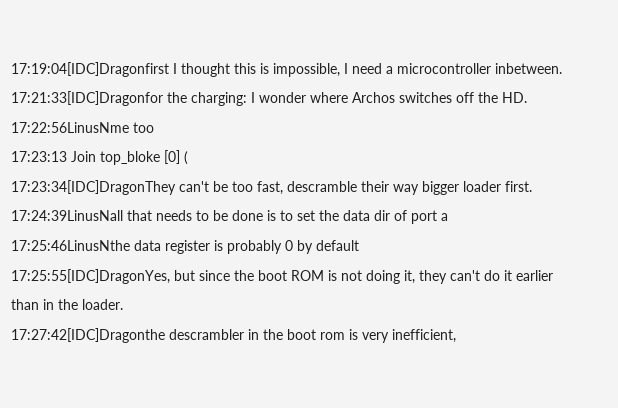17:19:04[IDC]Dragonfirst I thought this is impossible, I need a microcontroller inbetween.
17:21:33[IDC]Dragonfor the charging: I wonder where Archos switches off the HD.
17:22:56LinusNme too
17:23:13 Join top_bloke [0] (
17:23:34[IDC]DragonThey can't be too fast, descramble their way bigger loader first.
17:24:39LinusNall that needs to be done is to set the data dir of port a
17:25:46LinusNthe data register is probably 0 by default
17:25:55[IDC]DragonYes, but since the boot ROM is not doing it, they can't do it earlier than in the loader.
17:27:42[IDC]Dragonthe descrambler in the boot rom is very inefficient,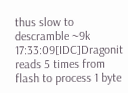thus slow to descramble ~9k
17:33:09[IDC]Dragonit reads 5 times from flash to process 1 byte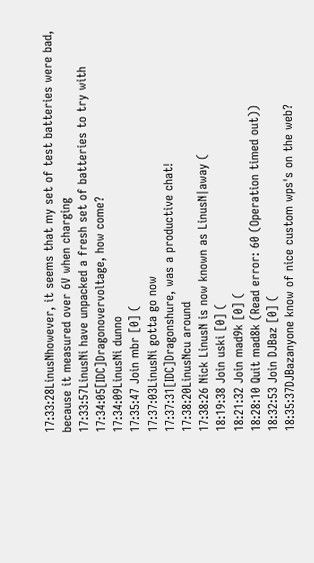17:33:28LinusNhowever, it seems that my set of test batteries were bad, because it measured over 6V when charging
17:33:57LinusNi have unpacked a fresh set of batteries to try with
17:34:05[IDC]Dragonovervoltage, how come?
17:34:09LinusNi dunno
17:35:47 Join mbr [0] (
17:37:03LinusNi gotta go now
17:37:31[IDC]Dragonshure, was a productive chat!
17:38:20LinusNcu around
17:38:26 Nick LinusN is now known as LinusN|away (
18:19:38 Join uski [0] (
18:21:32 Join mad9k [0] (
18:28:10 Quit mad8k (Read error: 60 (Operation timed out))
18:32:53 Join DJBaz [0] (
18:35:37DJBazanyone know of nice custom wps's on the web?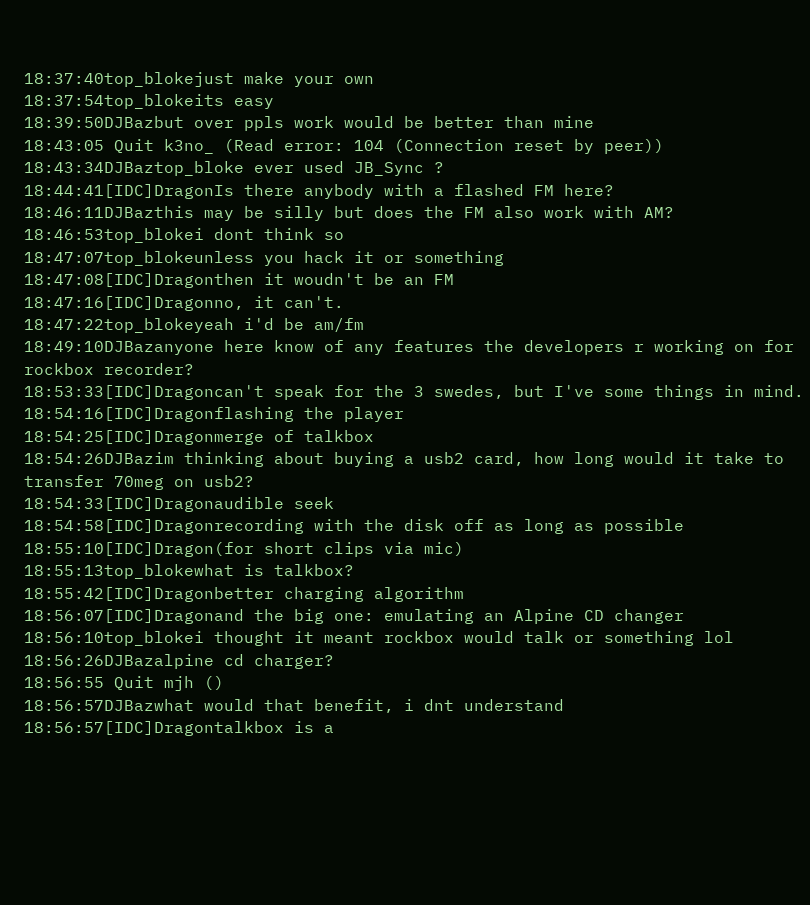18:37:40top_blokejust make your own
18:37:54top_blokeits easy
18:39:50DJBazbut over ppls work would be better than mine
18:43:05 Quit k3no_ (Read error: 104 (Connection reset by peer))
18:43:34DJBaztop_bloke ever used JB_Sync ?
18:44:41[IDC]DragonIs there anybody with a flashed FM here?
18:46:11DJBazthis may be silly but does the FM also work with AM?
18:46:53top_blokei dont think so
18:47:07top_blokeunless you hack it or something
18:47:08[IDC]Dragonthen it woudn't be an FM
18:47:16[IDC]Dragonno, it can't.
18:47:22top_blokeyeah i'd be am/fm
18:49:10DJBazanyone here know of any features the developers r working on for rockbox recorder?
18:53:33[IDC]Dragoncan't speak for the 3 swedes, but I've some things in mind.
18:54:16[IDC]Dragonflashing the player
18:54:25[IDC]Dragonmerge of talkbox
18:54:26DJBazim thinking about buying a usb2 card, how long would it take to transfer 70meg on usb2?
18:54:33[IDC]Dragonaudible seek
18:54:58[IDC]Dragonrecording with the disk off as long as possible
18:55:10[IDC]Dragon(for short clips via mic)
18:55:13top_blokewhat is talkbox?
18:55:42[IDC]Dragonbetter charging algorithm
18:56:07[IDC]Dragonand the big one: emulating an Alpine CD changer
18:56:10top_blokei thought it meant rockbox would talk or something lol
18:56:26DJBazalpine cd charger?
18:56:55 Quit mjh ()
18:56:57DJBazwhat would that benefit, i dnt understand
18:56:57[IDC]Dragontalkbox is a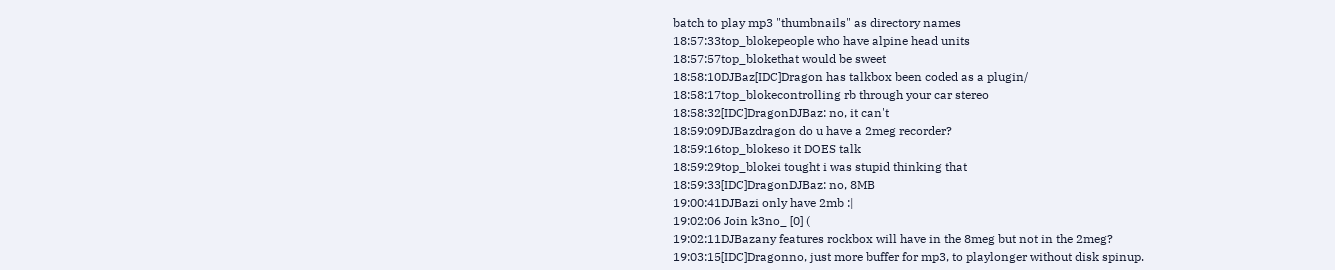batch to play mp3 "thumbnails" as directory names
18:57:33top_blokepeople who have alpine head units
18:57:57top_blokethat would be sweet
18:58:10DJBaz[IDC]Dragon has talkbox been coded as a plugin/
18:58:17top_blokecontrolling rb through your car stereo
18:58:32[IDC]DragonDJBaz: no, it can't
18:59:09DJBazdragon do u have a 2meg recorder?
18:59:16top_blokeso it DOES talk
18:59:29top_blokei tought i was stupid thinking that
18:59:33[IDC]DragonDJBaz: no, 8MB
19:00:41DJBazi only have 2mb :|
19:02:06 Join k3no_ [0] (
19:02:11DJBazany features rockbox will have in the 8meg but not in the 2meg?
19:03:15[IDC]Dragonno, just more buffer for mp3, to playlonger without disk spinup.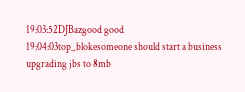19:03:52DJBazgood good
19:04:03top_blokesomeone should start a business upgrading jbs to 8mb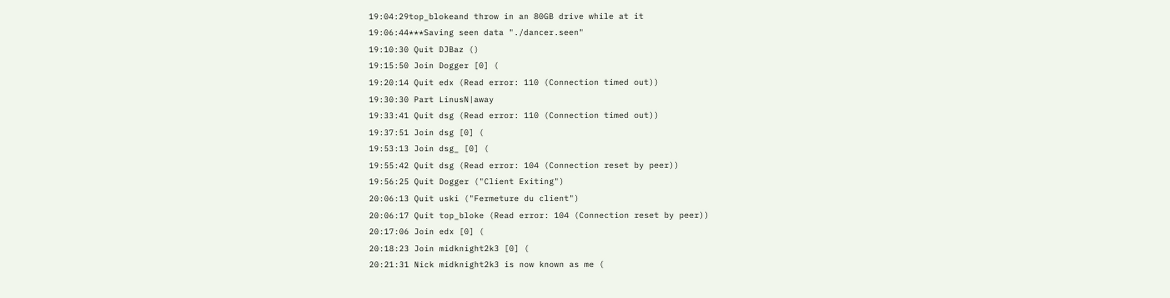19:04:29top_blokeand throw in an 80GB drive while at it
19:06:44***Saving seen data "./dancer.seen"
19:10:30 Quit DJBaz ()
19:15:50 Join Dogger [0] (
19:20:14 Quit edx (Read error: 110 (Connection timed out))
19:30:30 Part LinusN|away
19:33:41 Quit dsg (Read error: 110 (Connection timed out))
19:37:51 Join dsg [0] (
19:53:13 Join dsg_ [0] (
19:55:42 Quit dsg (Read error: 104 (Connection reset by peer))
19:56:25 Quit Dogger ("Client Exiting")
20:06:13 Quit uski ("Fermeture du client")
20:06:17 Quit top_bloke (Read error: 104 (Connection reset by peer))
20:17:06 Join edx [0] (
20:18:23 Join midknight2k3 [0] (
20:21:31 Nick midknight2k3 is now known as me (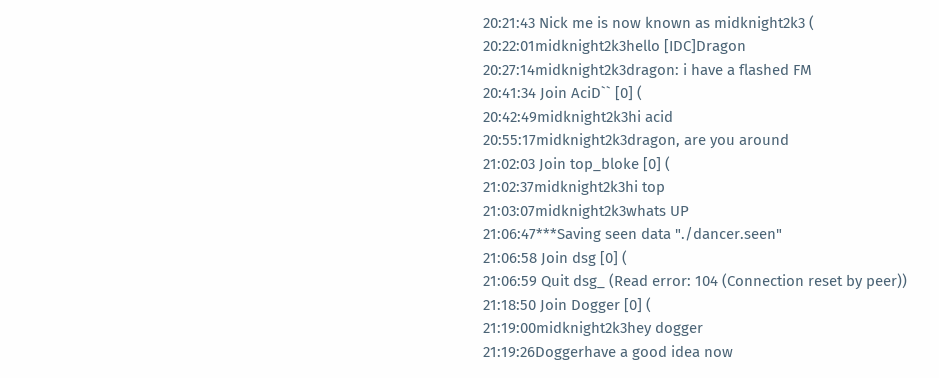20:21:43 Nick me is now known as midknight2k3 (
20:22:01midknight2k3hello [IDC]Dragon
20:27:14midknight2k3dragon: i have a flashed FM
20:41:34 Join AciD`` [0] (
20:42:49midknight2k3hi acid
20:55:17midknight2k3dragon, are you around
21:02:03 Join top_bloke [0] (
21:02:37midknight2k3hi top
21:03:07midknight2k3whats UP
21:06:47***Saving seen data "./dancer.seen"
21:06:58 Join dsg [0] (
21:06:59 Quit dsg_ (Read error: 104 (Connection reset by peer))
21:18:50 Join Dogger [0] (
21:19:00midknight2k3hey dogger
21:19:26Doggerhave a good idea now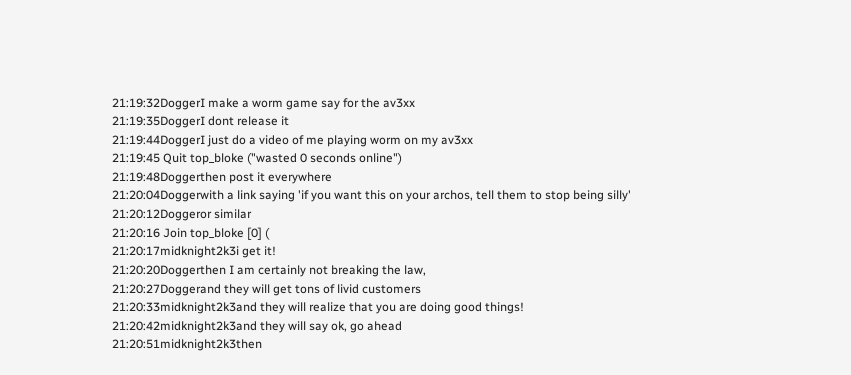21:19:32DoggerI make a worm game say for the av3xx
21:19:35DoggerI dont release it
21:19:44DoggerI just do a video of me playing worm on my av3xx
21:19:45 Quit top_bloke ("wasted 0 seconds online")
21:19:48Doggerthen post it everywhere
21:20:04Doggerwith a link saying 'if you want this on your archos, tell them to stop being silly'
21:20:12Doggeror similar
21:20:16 Join top_bloke [0] (
21:20:17midknight2k3i get it!
21:20:20Doggerthen I am certainly not breaking the law,
21:20:27Doggerand they will get tons of livid customers
21:20:33midknight2k3and they will realize that you are doing good things!
21:20:42midknight2k3and they will say ok, go ahead
21:20:51midknight2k3then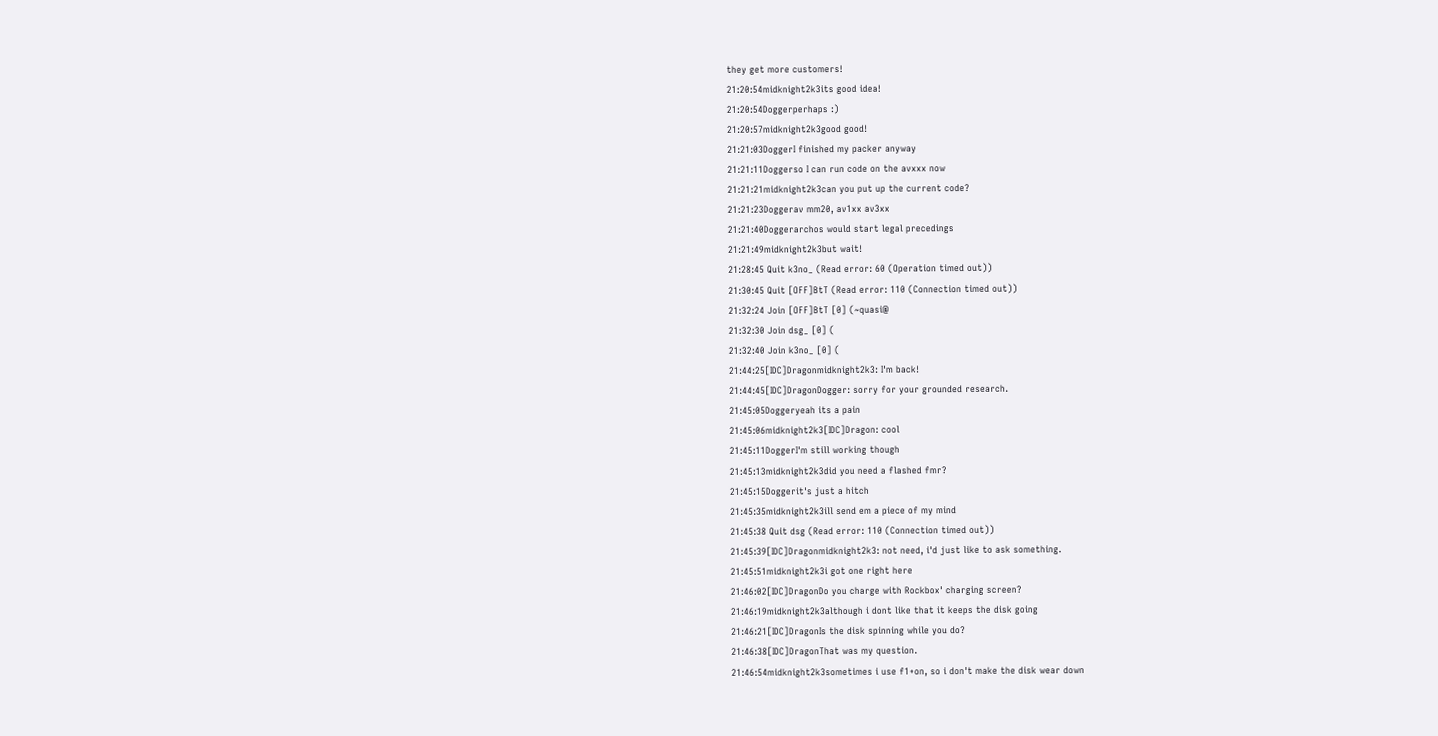they get more customers!
21:20:54midknight2k3its good idea!
21:20:54Doggerperhaps :)
21:20:57midknight2k3good good!
21:21:03DoggerI finished my packer anyway
21:21:11Doggerso I can run code on the avxxx now
21:21:21midknight2k3can you put up the current code?
21:21:23Doggerav mm20, av1xx av3xx
21:21:40Doggerarchos would start legal precedings
21:21:49midknight2k3but wait!
21:28:45 Quit k3no_ (Read error: 60 (Operation timed out))
21:30:45 Quit [OFF]BtT (Read error: 110 (Connection timed out))
21:32:24 Join [OFF]BtT [0] (~quasi@
21:32:30 Join dsg_ [0] (
21:32:40 Join k3no_ [0] (
21:44:25[IDC]Dragonmidknight2k3: I'm back!
21:44:45[IDC]DragonDogger: sorry for your grounded research.
21:45:05Doggeryeah its a pain
21:45:06midknight2k3[IDC]Dragon: cool
21:45:11DoggerI'm still working though
21:45:13midknight2k3did you need a flashed fmr?
21:45:15Doggerit's just a hitch
21:45:35midknight2k3ill send em a piece of my mind
21:45:38 Quit dsg (Read error: 110 (Connection timed out))
21:45:39[IDC]Dragonmidknight2k3: not need, i'd just like to ask something.
21:45:51midknight2k3i got one right here
21:46:02[IDC]DragonDo you charge with Rockbox' charging screen?
21:46:19midknight2k3although i dont like that it keeps the disk going
21:46:21[IDC]DragonIs the disk spinning while you do?
21:46:38[IDC]DragonThat was my question.
21:46:54midknight2k3sometimes i use f1+on, so i don't make the disk wear down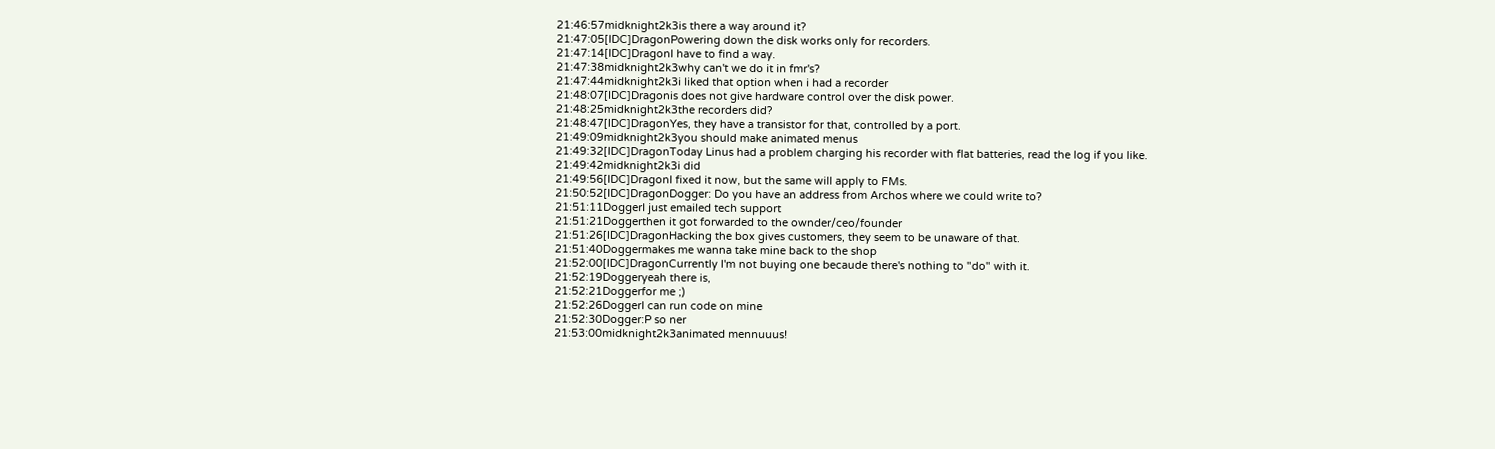21:46:57midknight2k3is there a way around it?
21:47:05[IDC]DragonPowering down the disk works only for recorders.
21:47:14[IDC]DragonI have to find a way.
21:47:38midknight2k3why can't we do it in fmr's?
21:47:44midknight2k3i liked that option when i had a recorder
21:48:07[IDC]Dragonis does not give hardware control over the disk power.
21:48:25midknight2k3the recorders did?
21:48:47[IDC]DragonYes, they have a transistor for that, controlled by a port.
21:49:09midknight2k3you should make animated menus
21:49:32[IDC]DragonToday Linus had a problem charging his recorder with flat batteries, read the log if you like.
21:49:42midknight2k3i did
21:49:56[IDC]DragonI fixed it now, but the same will apply to FMs.
21:50:52[IDC]DragonDogger: Do you have an address from Archos where we could write to?
21:51:11DoggerI just emailed tech support
21:51:21Doggerthen it got forwarded to the ownder/ceo/founder
21:51:26[IDC]DragonHacking the box gives customers, they seem to be unaware of that.
21:51:40Doggermakes me wanna take mine back to the shop
21:52:00[IDC]DragonCurrently I'm not buying one becaude there's nothing to "do" with it.
21:52:19Doggeryeah there is,
21:52:21Doggerfor me ;)
21:52:26DoggerI can run code on mine
21:52:30Dogger:P so ner
21:53:00midknight2k3animated mennuuus!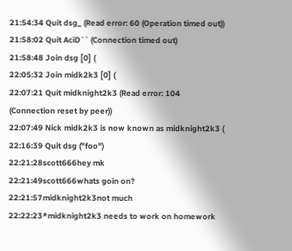21:54:34 Quit dsg_ (Read error: 60 (Operation timed out))
21:58:02 Quit AciD`` (Connection timed out)
21:58:48 Join dsg [0] (
22:05:32 Join midk2k3 [0] (
22:07:21 Quit midknight2k3 (Read error: 104 (Connection reset by peer))
22:07:49 Nick midk2k3 is now known as midknight2k3 (
22:16:39 Quit dsg ("foo")
22:21:28scott666hey mk
22:21:49scott666whats goin on?
22:21:57midknight2k3not much
22:22:23*midknight2k3 needs to work on homework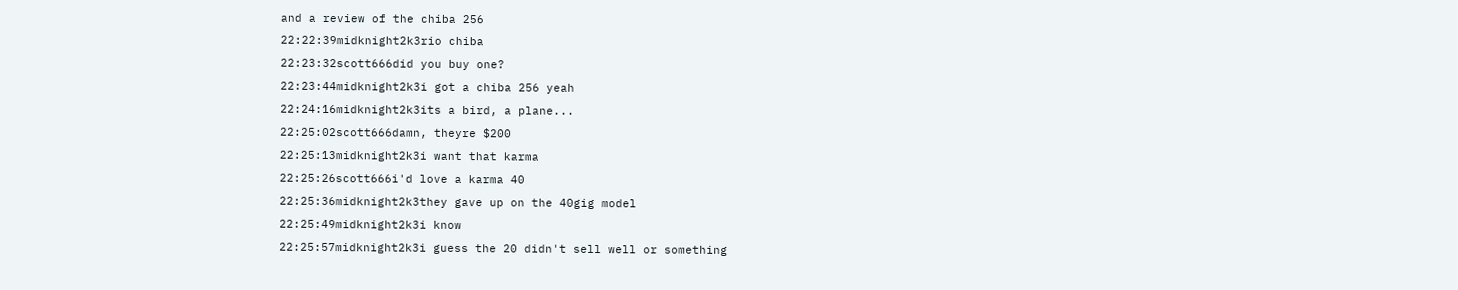and a review of the chiba 256
22:22:39midknight2k3rio chiba
22:23:32scott666did you buy one?
22:23:44midknight2k3i got a chiba 256 yeah
22:24:16midknight2k3its a bird, a plane...
22:25:02scott666damn, theyre $200
22:25:13midknight2k3i want that karma
22:25:26scott666i'd love a karma 40
22:25:36midknight2k3they gave up on the 40gig model
22:25:49midknight2k3i know
22:25:57midknight2k3i guess the 20 didn't sell well or something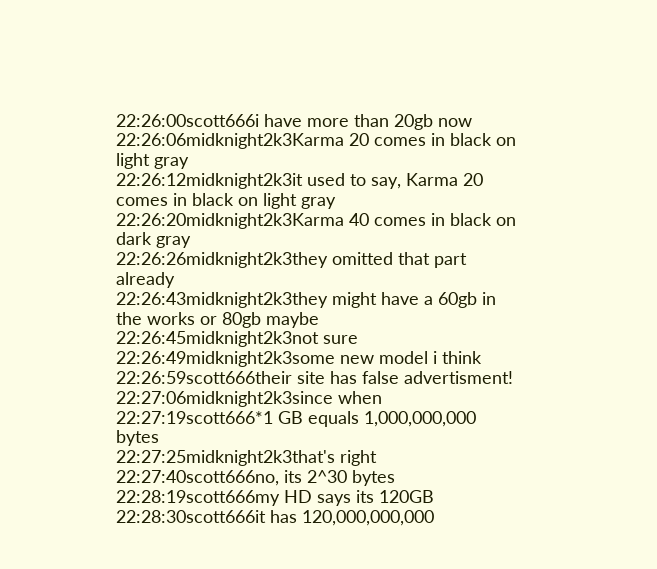22:26:00scott666i have more than 20gb now
22:26:06midknight2k3Karma 20 comes in black on light gray
22:26:12midknight2k3it used to say, Karma 20 comes in black on light gray
22:26:20midknight2k3Karma 40 comes in black on dark gray
22:26:26midknight2k3they omitted that part already
22:26:43midknight2k3they might have a 60gb in the works or 80gb maybe
22:26:45midknight2k3not sure
22:26:49midknight2k3some new model i think
22:26:59scott666their site has false advertisment!
22:27:06midknight2k3since when
22:27:19scott666*1 GB equals 1,000,000,000 bytes
22:27:25midknight2k3that's right
22:27:40scott666no, its 2^30 bytes
22:28:19scott666my HD says its 120GB
22:28:30scott666it has 120,000,000,000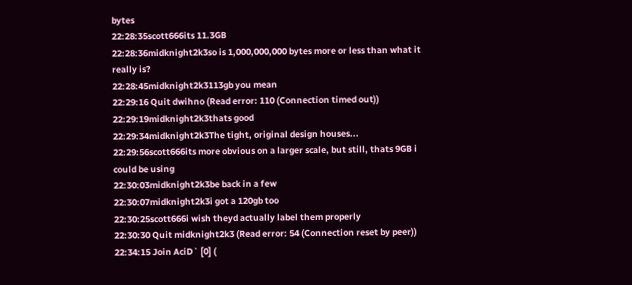bytes
22:28:35scott666its 11.3GB
22:28:36midknight2k3so is 1,000,000,000 bytes more or less than what it really is?
22:28:45midknight2k3113gb you mean
22:29:16 Quit dwihno (Read error: 110 (Connection timed out))
22:29:19midknight2k3thats good
22:29:34midknight2k3The tight, original design houses...
22:29:56scott666its more obvious on a larger scale, but still, thats 9GB i could be using
22:30:03midknight2k3be back in a few
22:30:07midknight2k3i got a 120gb too
22:30:25scott666i wish theyd actually label them properly
22:30:30 Quit midknight2k3 (Read error: 54 (Connection reset by peer))
22:34:15 Join AciD` [0] (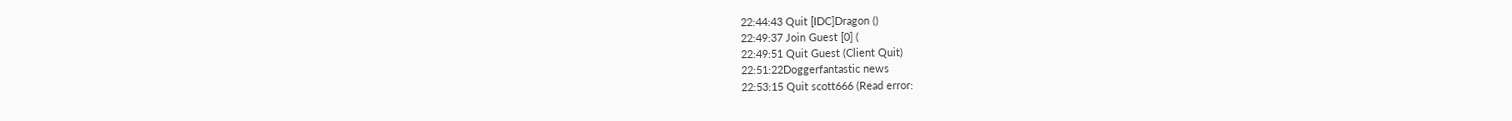22:44:43 Quit [IDC]Dragon ()
22:49:37 Join Guest [0] (
22:49:51 Quit Guest (Client Quit)
22:51:22Doggerfantastic news
22:53:15 Quit scott666 (Read error: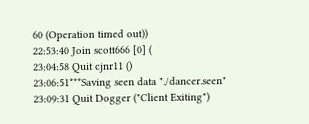60 (Operation timed out))
22:53:40 Join scott666 [0] (
23:04:58 Quit cjnr11 ()
23:06:51***Saving seen data "./dancer.seen"
23:09:31 Quit Dogger ("Client Exiting")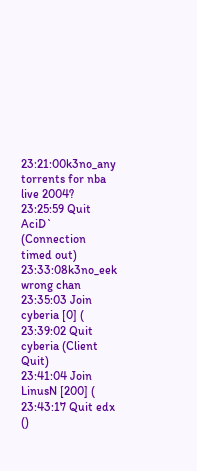23:21:00k3no_any torrents for nba live 2004?
23:25:59 Quit AciD` (Connection timed out)
23:33:08k3no_eek wrong chan
23:35:03 Join cyberia [0] (
23:39:02 Quit cyberia (Client Quit)
23:41:04 Join LinusN [200] (
23:43:17 Quit edx ()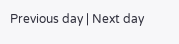Previous day | Next day